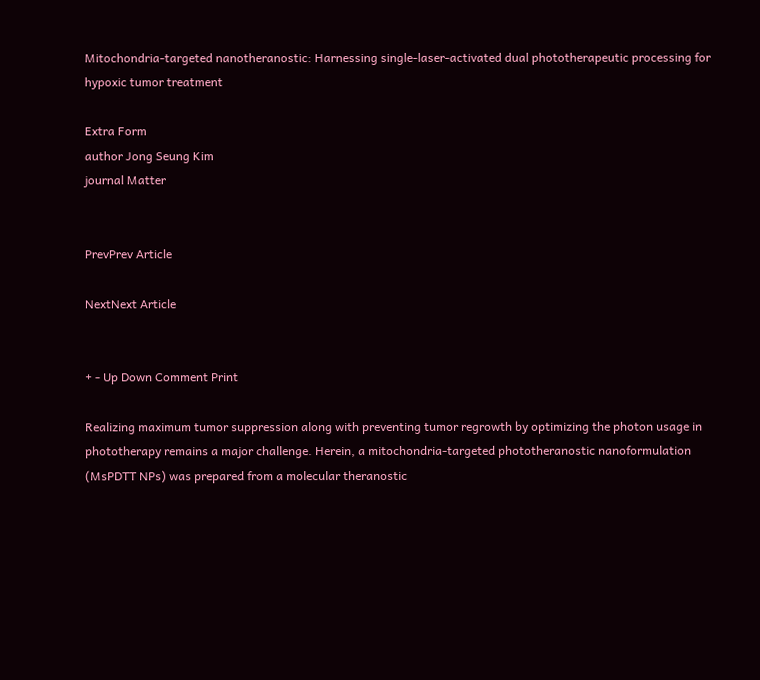Mitochondria-targeted nanotheranostic: Harnessing single-laser-activated dual phototherapeutic processing for hypoxic tumor treatment

Extra Form
author Jong Seung Kim
journal Matter


PrevPrev Article

NextNext Article


+ - Up Down Comment Print

Realizing maximum tumor suppression along with preventing tumor regrowth by optimizing the photon usage in phototherapy remains a major challenge. Herein, a mitochondria-targeted phototheranostic nanoformulation (MsPDTT NPs) was prepared from a molecular theranostic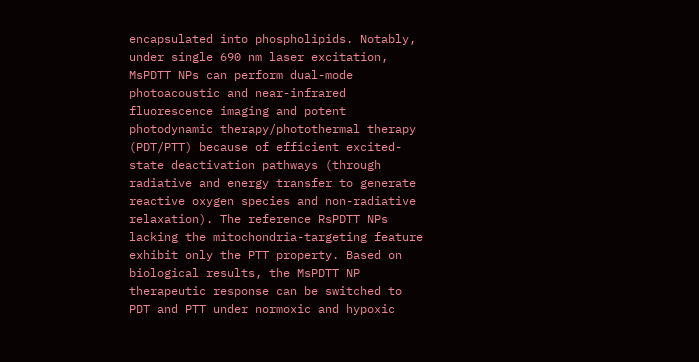encapsulated into phospholipids. Notably, under single 690 nm laser excitation, MsPDTT NPs can perform dual-mode photoacoustic and near-infrared fluorescence imaging and potent photodynamic therapy/photothermal therapy (PDT/PTT) because of efficient excited-state deactivation pathways (through radiative and energy transfer to generate reactive oxygen species and non-radiative relaxation). The reference RsPDTT NPs lacking the mitochondria-targeting feature exhibit only the PTT property. Based on biological results, the MsPDTT NP therapeutic response can be switched to PDT and PTT under normoxic and hypoxic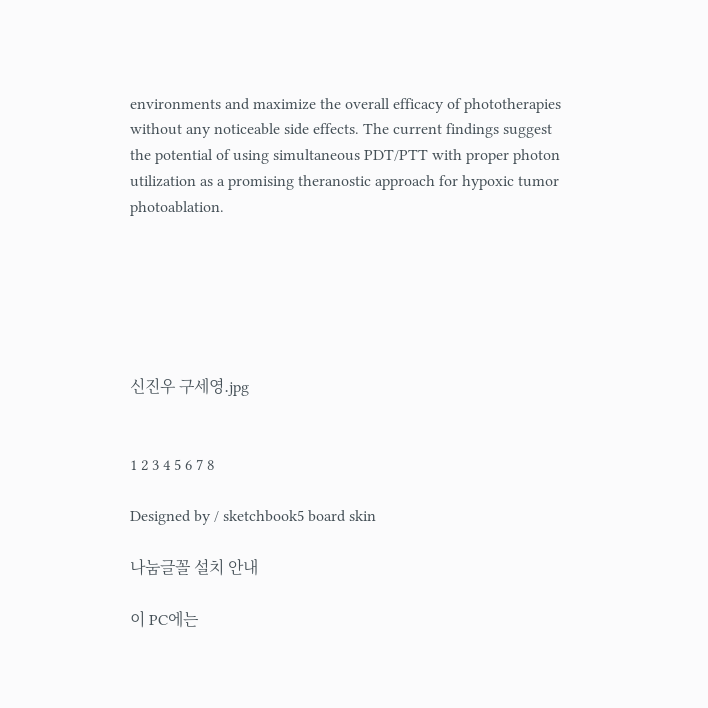environments and maximize the overall efficacy of phototherapies without any noticeable side effects. The current findings suggest the potential of using simultaneous PDT/PTT with proper photon utilization as a promising theranostic approach for hypoxic tumor photoablation.






신진우 구세영.jpg


1 2 3 4 5 6 7 8

Designed by / sketchbook5 board skin

나눔글꼴 설치 안내

이 PC에는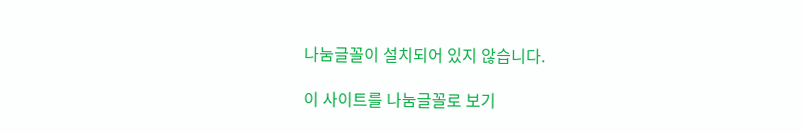나눔글꼴이 설치되어 있지 않습니다.

이 사이트를 나눔글꼴로 보기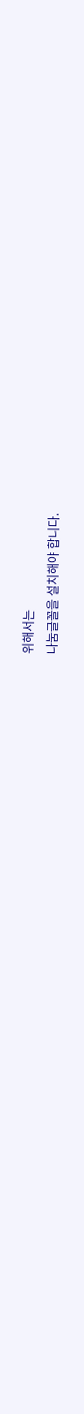위해서는
나눔글꼴을 설치해야 합니다.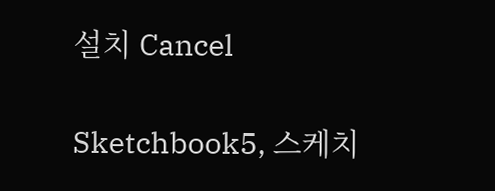설치 Cancel

Sketchbook5, 스케치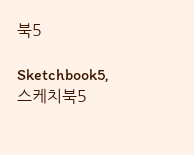북5

Sketchbook5, 스케치북5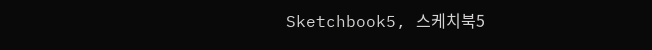Sketchbook5, 스케치북5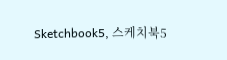Sketchbook5, 스케치북5